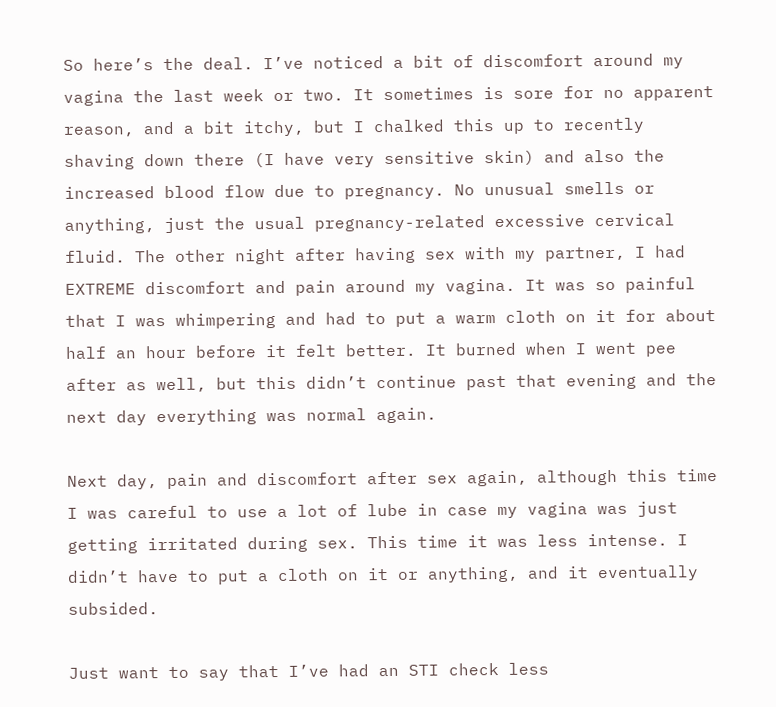So here’s the deal. I’ve noticed a bit of discomfort around my vagina the last week or two. It sometimes is sore for no apparent reason, and a bit itchy, but I chalked this up to recently shaving down there (I have very sensitive skin) and also the increased blood flow due to pregnancy. No unusual smells or anything, just the usual pregnancy-related excessive cervical fluid. The other night after having sex with my partner, I had EXTREME discomfort and pain around my vagina. It was so painful that I was whimpering and had to put a warm cloth on it for about half an hour before it felt better. It burned when I went pee after as well, but this didn’t continue past that evening and the next day everything was normal again.

Next day, pain and discomfort after sex again, although this time I was careful to use a lot of lube in case my vagina was just getting irritated during sex. This time it was less intense. I didn’t have to put a cloth on it or anything, and it eventually subsided.

Just want to say that I’ve had an STI check less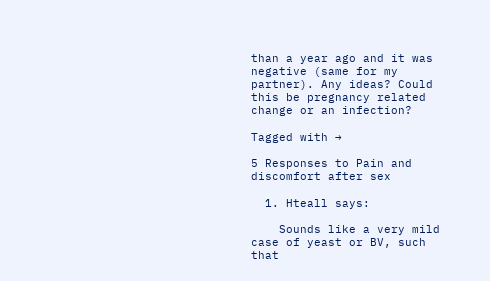than a year ago and it was negative (same for my partner). Any ideas? Could this be pregnancy related change or an infection?

Tagged with →

5 Responses to Pain and discomfort after sex

  1. Hteall says:

    Sounds like a very mild case of yeast or BV, such that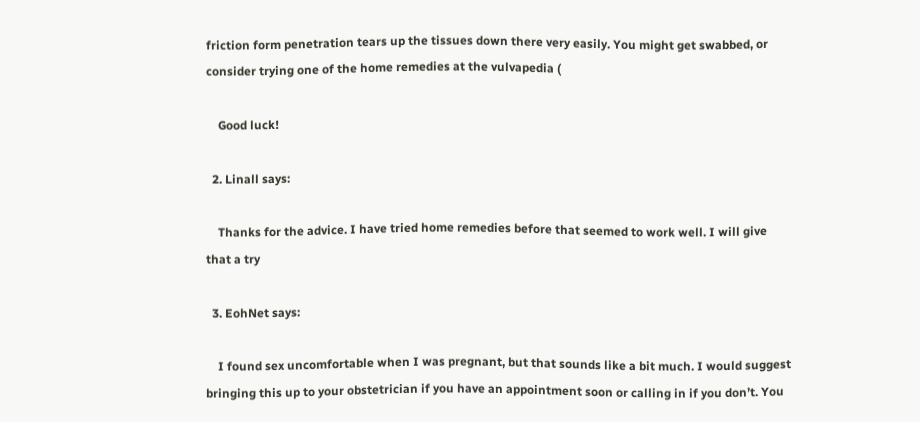friction form penetration tears up the tissues down there very easily. You might get swabbed, or consider trying one of the home remedies at the vulvapedia (

    Good luck!

  2. Linall says:

    Thanks for the advice. I have tried home remedies before that seemed to work well. I will give that a try

  3. EohNet says:

    I found sex uncomfortable when I was pregnant, but that sounds like a bit much. I would suggest bringing this up to your obstetrician if you have an appointment soon or calling in if you don’t. You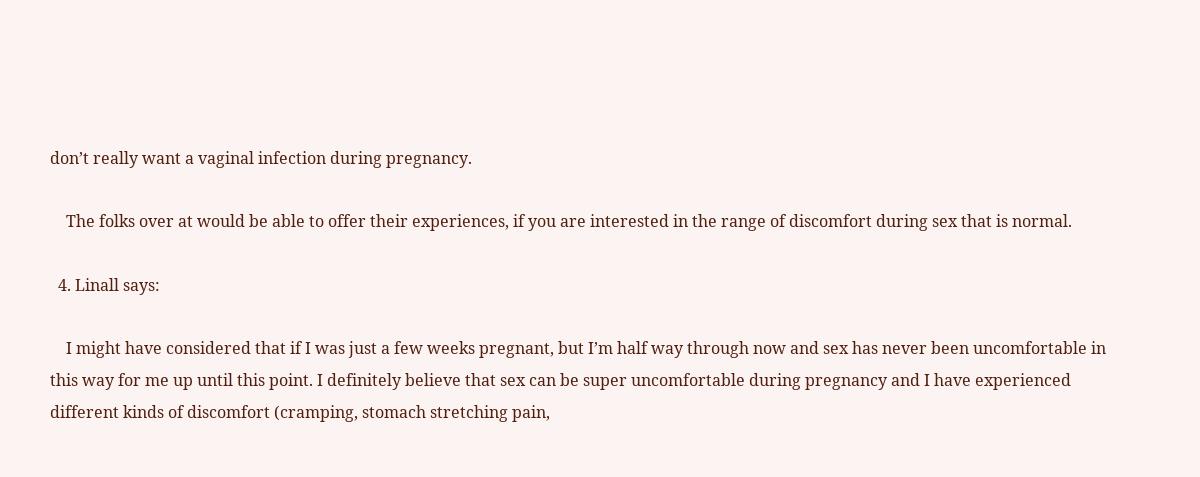don’t really want a vaginal infection during pregnancy.

    The folks over at would be able to offer their experiences, if you are interested in the range of discomfort during sex that is normal.

  4. Linall says:

    I might have considered that if I was just a few weeks pregnant, but I’m half way through now and sex has never been uncomfortable in this way for me up until this point. I definitely believe that sex can be super uncomfortable during pregnancy and I have experienced different kinds of discomfort (cramping, stomach stretching pain,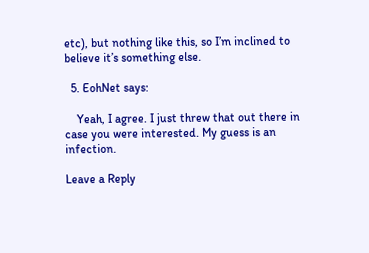etc), but nothing like this, so I’m inclined to believe it’s something else.

  5. EohNet says:

    Yeah, I agree. I just threw that out there in case you were interested. My guess is an infection.

Leave a Reply